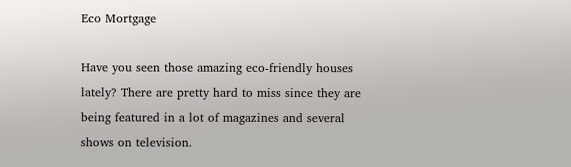Eco Mortgage

Have you seen those amazing eco-friendly houses lately? There are pretty hard to miss since they are being featured in a lot of magazines and several shows on television.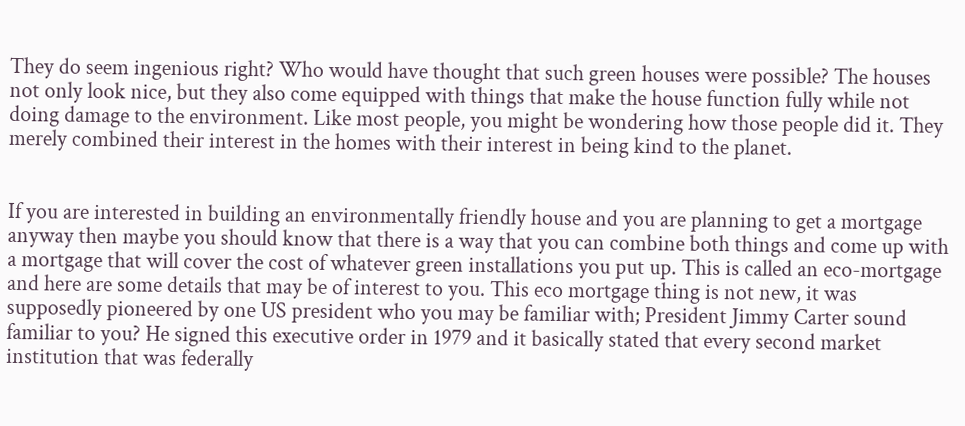They do seem ingenious right? Who would have thought that such green houses were possible? The houses not only look nice, but they also come equipped with things that make the house function fully while not doing damage to the environment. Like most people, you might be wondering how those people did it. They merely combined their interest in the homes with their interest in being kind to the planet.


If you are interested in building an environmentally friendly house and you are planning to get a mortgage anyway then maybe you should know that there is a way that you can combine both things and come up with a mortgage that will cover the cost of whatever green installations you put up. This is called an eco-mortgage and here are some details that may be of interest to you. This eco mortgage thing is not new, it was supposedly pioneered by one US president who you may be familiar with; President Jimmy Carter sound familiar to you? He signed this executive order in 1979 and it basically stated that every second market institution that was federally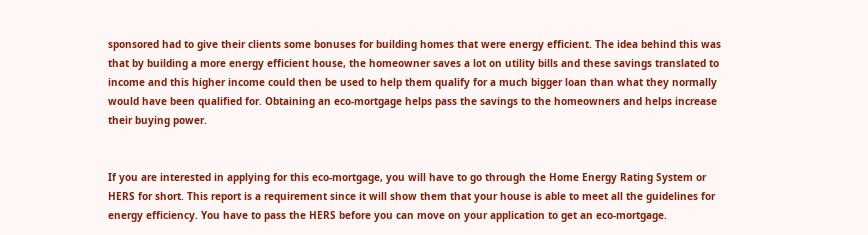sponsored had to give their clients some bonuses for building homes that were energy efficient. The idea behind this was that by building a more energy efficient house, the homeowner saves a lot on utility bills and these savings translated to income and this higher income could then be used to help them qualify for a much bigger loan than what they normally would have been qualified for. Obtaining an eco-mortgage helps pass the savings to the homeowners and helps increase their buying power.


If you are interested in applying for this eco-mortgage, you will have to go through the Home Energy Rating System or HERS for short. This report is a requirement since it will show them that your house is able to meet all the guidelines for energy efficiency. You have to pass the HERS before you can move on your application to get an eco-mortgage.